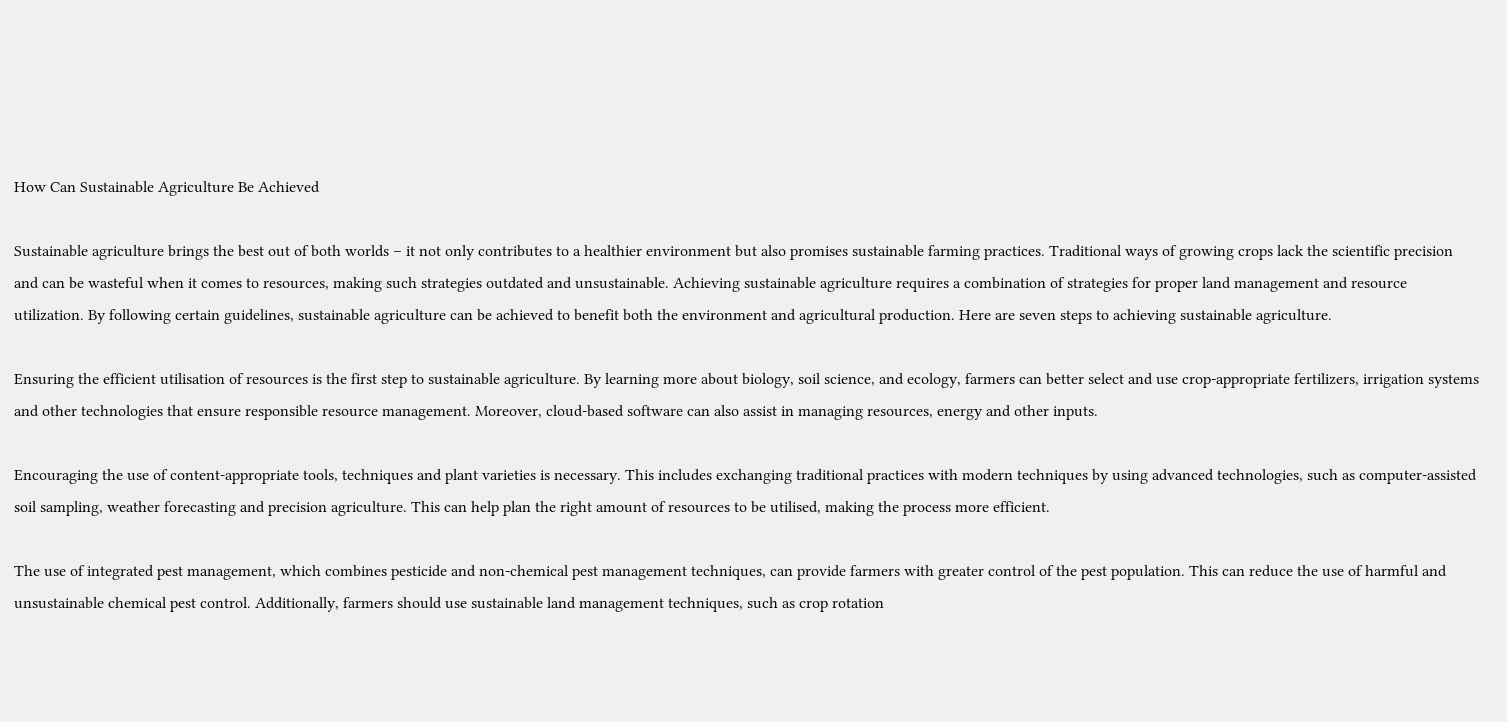How Can Sustainable Agriculture Be Achieved

Sustainable agriculture brings the best out of both worlds – it not only contributes to a healthier environment but also promises sustainable farming practices. Traditional ways of growing crops lack the scientific precision and can be wasteful when it comes to resources, making such strategies outdated and unsustainable. Achieving sustainable agriculture requires a combination of strategies for proper land management and resource utilization. By following certain guidelines, sustainable agriculture can be achieved to benefit both the environment and agricultural production. Here are seven steps to achieving sustainable agriculture.

Ensuring the efficient utilisation of resources is the first step to sustainable agriculture. By learning more about biology, soil science, and ecology, farmers can better select and use crop-appropriate fertilizers, irrigation systems and other technologies that ensure responsible resource management. Moreover, cloud-based software can also assist in managing resources, energy and other inputs.

Encouraging the use of content-appropriate tools, techniques and plant varieties is necessary. This includes exchanging traditional practices with modern techniques by using advanced technologies, such as computer-assisted soil sampling, weather forecasting and precision agriculture. This can help plan the right amount of resources to be utilised, making the process more efficient.

The use of integrated pest management, which combines pesticide and non-chemical pest management techniques, can provide farmers with greater control of the pest population. This can reduce the use of harmful and unsustainable chemical pest control. Additionally, farmers should use sustainable land management techniques, such as crop rotation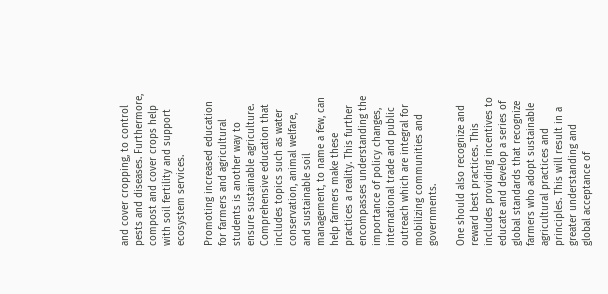and cover cropping, to control pests and diseases. Furthermore, compost and cover crops help with soil fertility and support ecosystem services.

Promoting increased education for farmers and agricultural students is another way to ensure sustainable agriculture. Comprehensive education that includes topics such as water conservation, animal welfare, and sustainable soil management, to name a few, can help farmers make these practices a reality. This further encompasses understanding the importance of policy changes, international trade and public outreach which are integral for mobilizing communities and governments.

One should also recognize and reward best practices. This includes providing incentives to educate and develop a series of global standards that recognize farmers who adopt sustainable agricultural practices and principles. This will result in a greater understanding and global acceptance of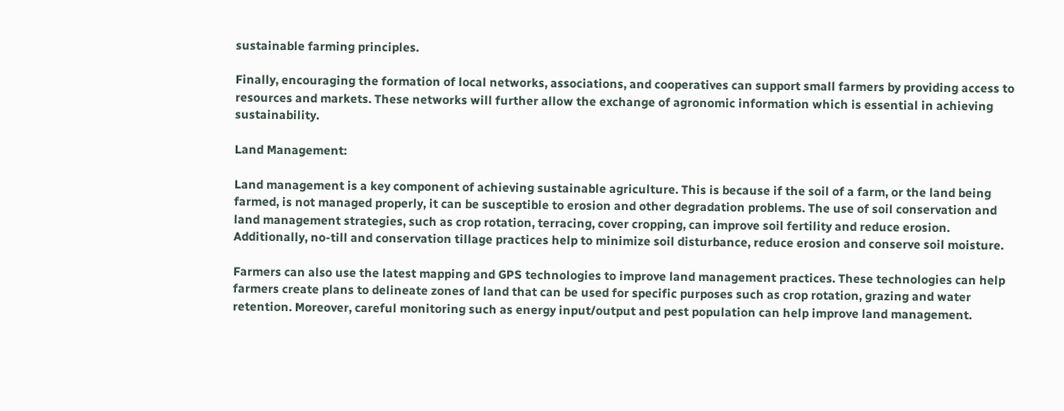sustainable farming principles.

Finally, encouraging the formation of local networks, associations, and cooperatives can support small farmers by providing access to resources and markets. These networks will further allow the exchange of agronomic information which is essential in achieving sustainability.

Land Management:

Land management is a key component of achieving sustainable agriculture. This is because if the soil of a farm, or the land being farmed, is not managed properly, it can be susceptible to erosion and other degradation problems. The use of soil conservation and land management strategies, such as crop rotation, terracing, cover cropping, can improve soil fertility and reduce erosion. Additionally, no-till and conservation tillage practices help to minimize soil disturbance, reduce erosion and conserve soil moisture.

Farmers can also use the latest mapping and GPS technologies to improve land management practices. These technologies can help farmers create plans to delineate zones of land that can be used for specific purposes such as crop rotation, grazing and water retention. Moreover, careful monitoring such as energy input/output and pest population can help improve land management.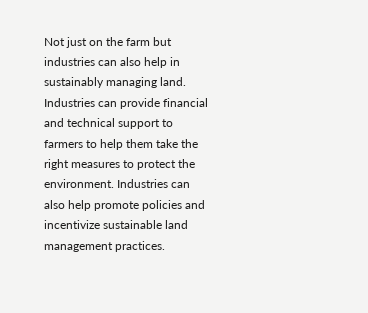Not just on the farm but industries can also help in sustainably managing land. Industries can provide financial and technical support to farmers to help them take the right measures to protect the environment. Industries can also help promote policies and incentivize sustainable land management practices.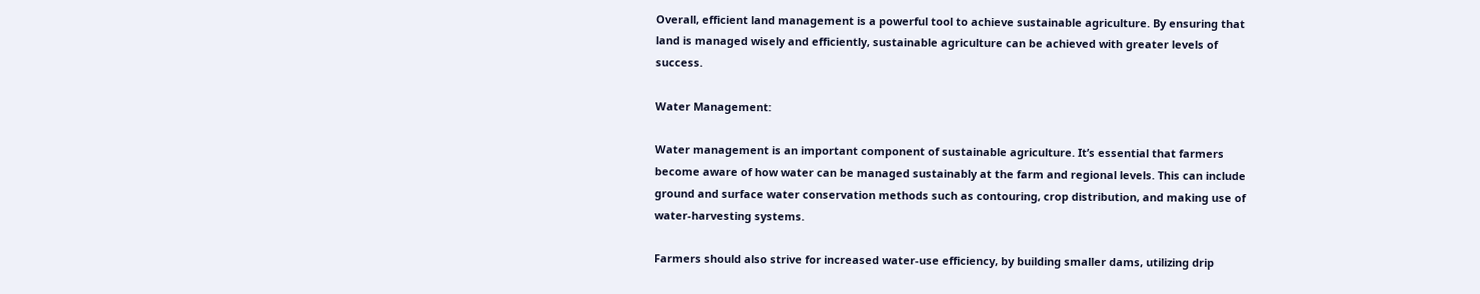Overall, efficient land management is a powerful tool to achieve sustainable agriculture. By ensuring that land is managed wisely and efficiently, sustainable agriculture can be achieved with greater levels of success.

Water Management:

Water management is an important component of sustainable agriculture. It’s essential that farmers become aware of how water can be managed sustainably at the farm and regional levels. This can include ground and surface water conservation methods such as contouring, crop distribution, and making use of water-harvesting systems.

Farmers should also strive for increased water-use efficiency, by building smaller dams, utilizing drip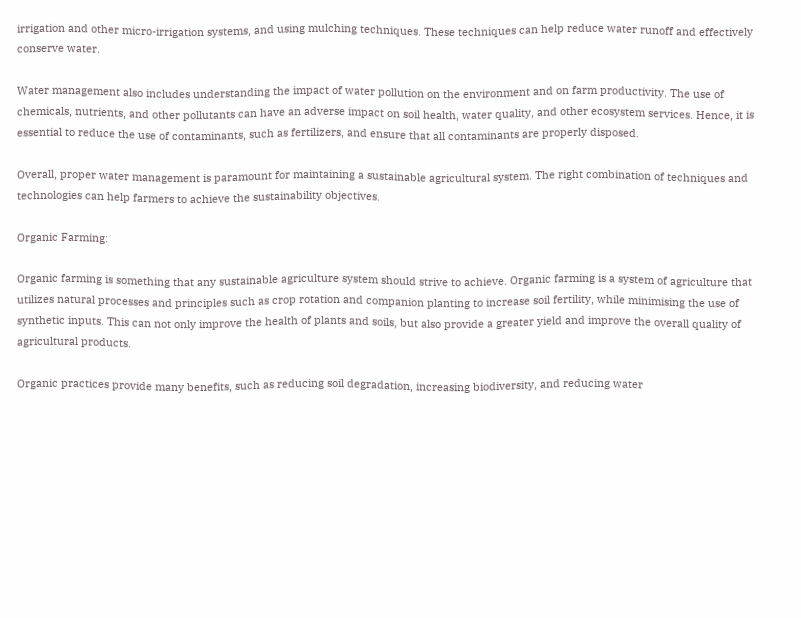irrigation and other micro-irrigation systems, and using mulching techniques. These techniques can help reduce water runoff and effectively conserve water.

Water management also includes understanding the impact of water pollution on the environment and on farm productivity. The use of chemicals, nutrients, and other pollutants can have an adverse impact on soil health, water quality, and other ecosystem services. Hence, it is essential to reduce the use of contaminants, such as fertilizers, and ensure that all contaminants are properly disposed.

Overall, proper water management is paramount for maintaining a sustainable agricultural system. The right combination of techniques and technologies can help farmers to achieve the sustainability objectives.

Organic Farming:

Organic farming is something that any sustainable agriculture system should strive to achieve. Organic farming is a system of agriculture that utilizes natural processes and principles such as crop rotation and companion planting to increase soil fertility, while minimising the use of synthetic inputs. This can not only improve the health of plants and soils, but also provide a greater yield and improve the overall quality of agricultural products.

Organic practices provide many benefits, such as reducing soil degradation, increasing biodiversity, and reducing water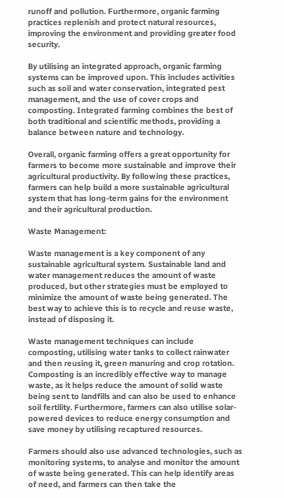runoff and pollution. Furthermore, organic farming practices replenish and protect natural resources, improving the environment and providing greater food security.

By utilising an integrated approach, organic farming systems can be improved upon. This includes activities such as soil and water conservation, integrated pest management, and the use of cover crops and composting. Integrated farming combines the best of both traditional and scientific methods, providing a balance between nature and technology.

Overall, organic farming offers a great opportunity for farmers to become more sustainable and improve their agricultural productivity. By following these practices, farmers can help build a more sustainable agricultural system that has long-term gains for the environment and their agricultural production.

Waste Management:

Waste management is a key component of any sustainable agricultural system. Sustainable land and water management reduces the amount of waste produced, but other strategies must be employed to minimize the amount of waste being generated. The best way to achieve this is to recycle and reuse waste, instead of disposing it.

Waste management techniques can include composting, utilising water tanks to collect rainwater and then reusing it, green manuring and crop rotation. Composting is an incredibly effective way to manage waste, as it helps reduce the amount of solid waste being sent to landfills and can also be used to enhance soil fertility. Furthermore, farmers can also utilise solar-powered devices to reduce energy consumption and save money by utilising recaptured resources.

Farmers should also use advanced technologies, such as monitoring systems, to analyse and monitor the amount of waste being generated. This can help identify areas of need, and farmers can then take the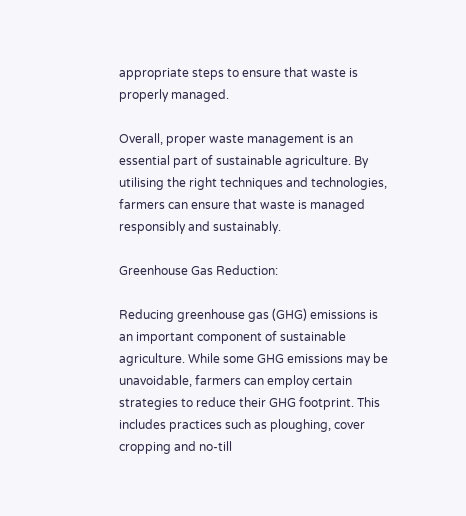appropriate steps to ensure that waste is properly managed.

Overall, proper waste management is an essential part of sustainable agriculture. By utilising the right techniques and technologies, farmers can ensure that waste is managed responsibly and sustainably.

Greenhouse Gas Reduction:

Reducing greenhouse gas (GHG) emissions is an important component of sustainable agriculture. While some GHG emissions may be unavoidable, farmers can employ certain strategies to reduce their GHG footprint. This includes practices such as ploughing, cover cropping and no-till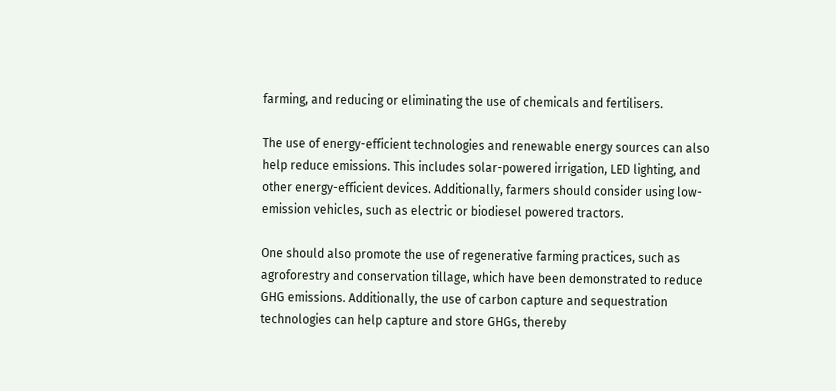farming, and reducing or eliminating the use of chemicals and fertilisers.

The use of energy-efficient technologies and renewable energy sources can also help reduce emissions. This includes solar-powered irrigation, LED lighting, and other energy-efficient devices. Additionally, farmers should consider using low-emission vehicles, such as electric or biodiesel powered tractors.

One should also promote the use of regenerative farming practices, such as agroforestry and conservation tillage, which have been demonstrated to reduce GHG emissions. Additionally, the use of carbon capture and sequestration technologies can help capture and store GHGs, thereby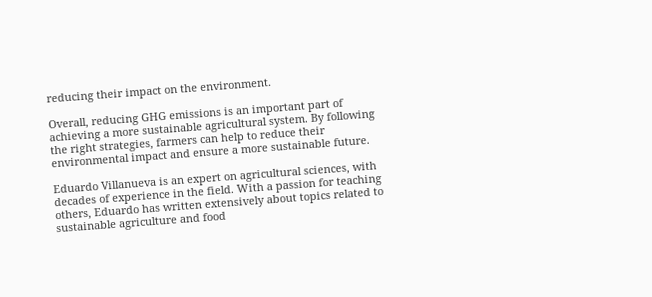reducing their impact on the environment.

Overall, reducing GHG emissions is an important part of achieving a more sustainable agricultural system. By following the right strategies, farmers can help to reduce their environmental impact and ensure a more sustainable future.

Eduardo Villanueva is an expert on agricultural sciences, with decades of experience in the field. With a passion for teaching others, Eduardo has written extensively about topics related to sustainable agriculture and food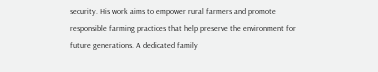security. His work aims to empower rural farmers and promote responsible farming practices that help preserve the environment for future generations. A dedicated family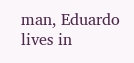man, Eduardo lives in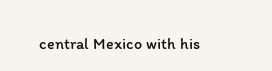central Mexico with his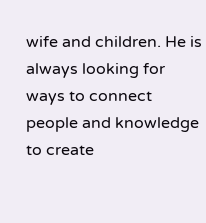wife and children. He is always looking for ways to connect people and knowledge to create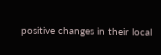positive changes in their local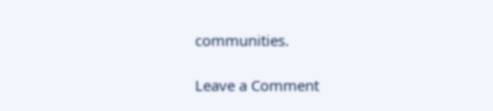communities.

Leave a Comment